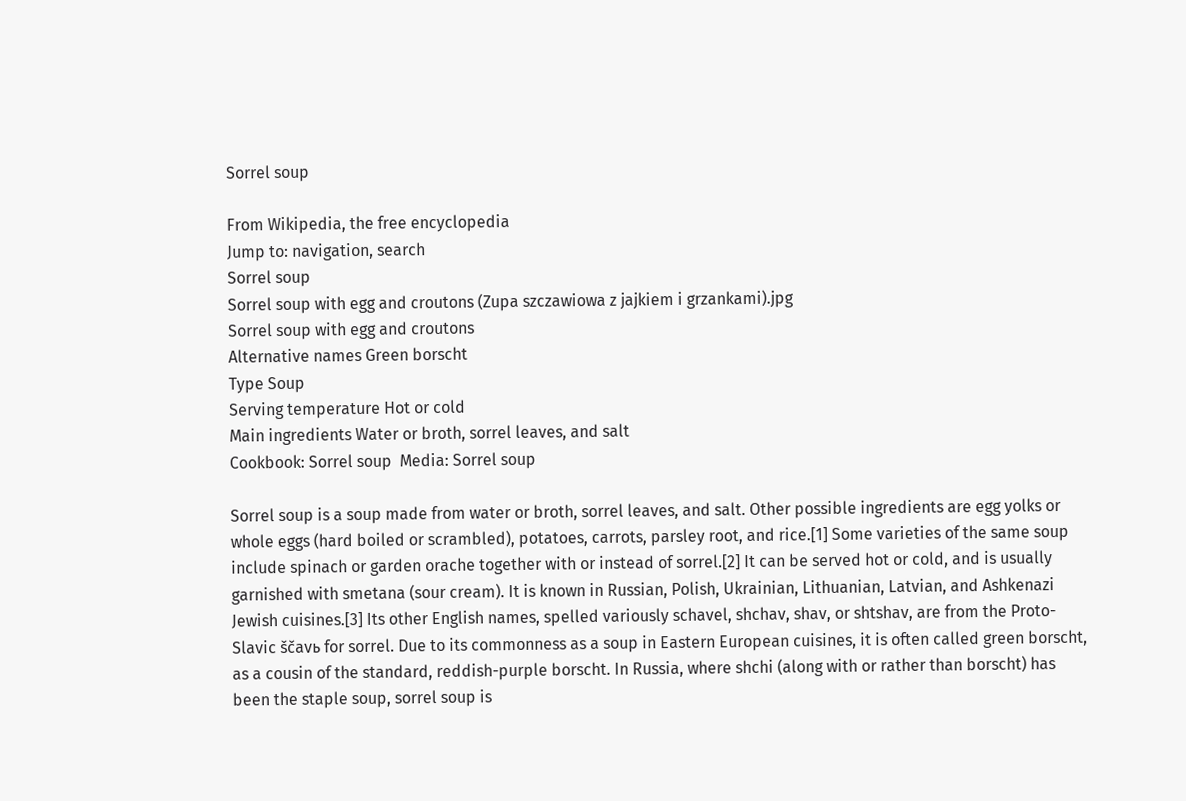Sorrel soup

From Wikipedia, the free encyclopedia
Jump to: navigation, search
Sorrel soup
Sorrel soup with egg and croutons (Zupa szczawiowa z jajkiem i grzankami).jpg
Sorrel soup with egg and croutons
Alternative names Green borscht
Type Soup
Serving temperature Hot or cold
Main ingredients Water or broth, sorrel leaves, and salt
Cookbook: Sorrel soup  Media: Sorrel soup

Sorrel soup is a soup made from water or broth, sorrel leaves, and salt. Other possible ingredients are egg yolks or whole eggs (hard boiled or scrambled), potatoes, carrots, parsley root, and rice.[1] Some varieties of the same soup include spinach or garden orache together with or instead of sorrel.[2] It can be served hot or cold, and is usually garnished with smetana (sour cream). It is known in Russian, Polish, Ukrainian, Lithuanian, Latvian, and Ashkenazi Jewish cuisines.[3] Its other English names, spelled variously schavel, shchav, shav, or shtshav, are from the Proto-Slavic ščаvь for sorrel. Due to its commonness as a soup in Eastern European cuisines, it is often called green borscht, as a cousin of the standard, reddish-purple borscht. In Russia, where shchi (along with or rather than borscht) has been the staple soup, sorrel soup is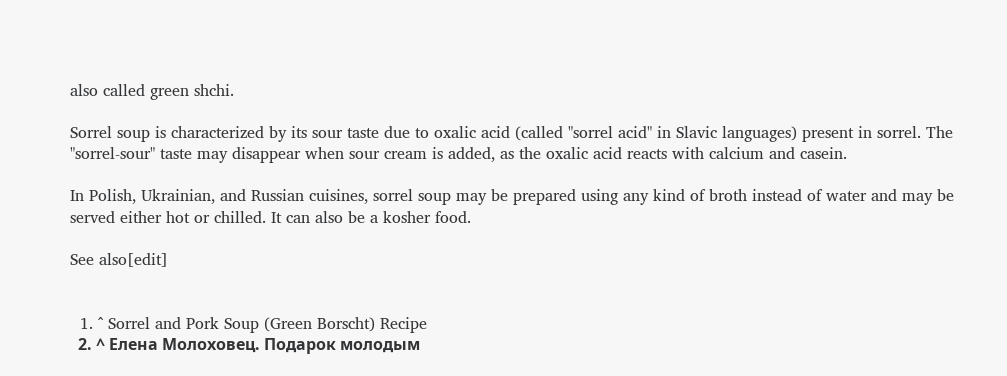also called green shchi.

Sorrel soup is characterized by its sour taste due to oxalic acid (called "sorrel acid" in Slavic languages) present in sorrel. The "sorrel-sour" taste may disappear when sour cream is added, as the oxalic acid reacts with calcium and casein.

In Polish, Ukrainian, and Russian cuisines, sorrel soup may be prepared using any kind of broth instead of water and may be served either hot or chilled. It can also be a kosher food.

See also[edit]


  1. ^ Sorrel and Pork Soup (Green Borscht) Recipe
  2. ^ Елена Молоховец. Подарок молодым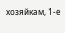хозяйкам, 1-е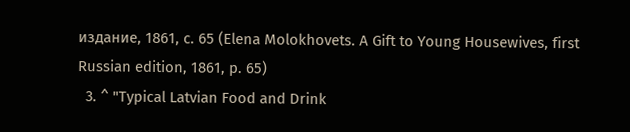издание, 1861, с. 65 (Elena Molokhovets. A Gift to Young Housewives, first Russian edition, 1861, p. 65)
  3. ^ "Typical Latvian Food and Drink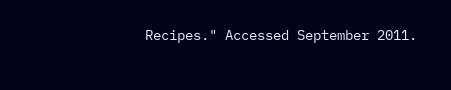Recipes." Accessed September 2011.